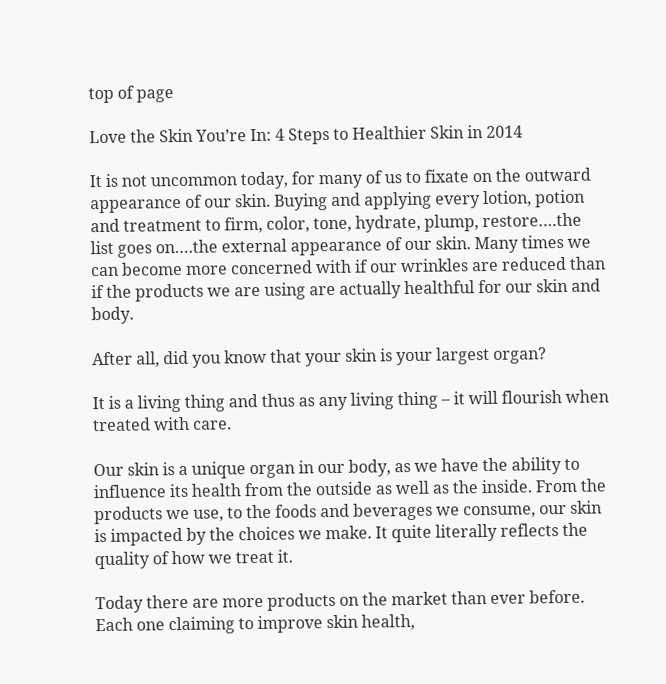top of page

Love the Skin You’re In: 4 Steps to Healthier Skin in 2014

It is not uncommon today, for many of us to fixate on the outward appearance of our skin. Buying and applying every lotion, potion and treatment to firm, color, tone, hydrate, plump, restore….the list goes on….the external appearance of our skin. Many times we can become more concerned with if our wrinkles are reduced than if the products we are using are actually healthful for our skin and body.

After all, did you know that your skin is your largest organ?

It is a living thing and thus as any living thing – it will flourish when treated with care.

Our skin is a unique organ in our body, as we have the ability to influence its health from the outside as well as the inside. From the products we use, to the foods and beverages we consume, our skin is impacted by the choices we make. It quite literally reflects the quality of how we treat it.

Today there are more products on the market than ever before. Each one claiming to improve skin health,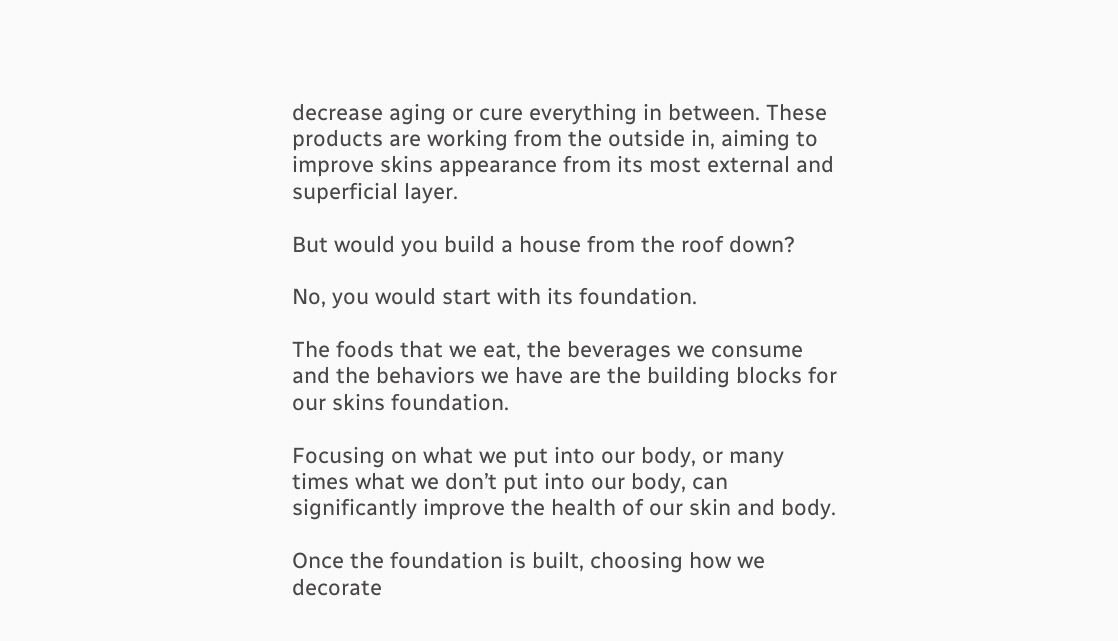decrease aging or cure everything in between. These products are working from the outside in, aiming to improve skins appearance from its most external and superficial layer.

But would you build a house from the roof down?

No, you would start with its foundation.

The foods that we eat, the beverages we consume and the behaviors we have are the building blocks for our skins foundation.

Focusing on what we put into our body, or many times what we don’t put into our body, can significantly improve the health of our skin and body.

Once the foundation is built, choosing how we decorate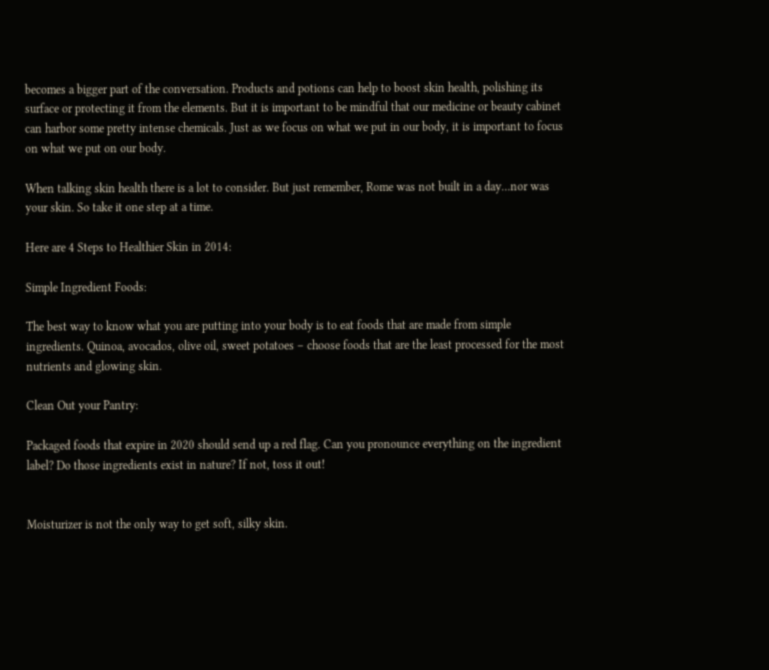becomes a bigger part of the conversation. Products and potions can help to boost skin health, polishing its surface or protecting it from the elements. But it is important to be mindful that our medicine or beauty cabinet can harbor some pretty intense chemicals. Just as we focus on what we put in our body, it is important to focus on what we put on our body.

When talking skin health there is a lot to consider. But just remember, Rome was not built in a day…nor was your skin. So take it one step at a time.

Here are 4 Steps to Healthier Skin in 2014:

Simple Ingredient Foods:

The best way to know what you are putting into your body is to eat foods that are made from simple ingredients. Quinoa, avocados, olive oil, sweet potatoes – choose foods that are the least processed for the most nutrients and glowing skin.

Clean Out your Pantry:

Packaged foods that expire in 2020 should send up a red flag. Can you pronounce everything on the ingredient label? Do those ingredients exist in nature? If not, toss it out!


Moisturizer is not the only way to get soft, silky skin.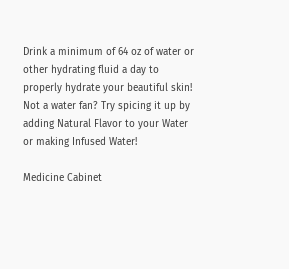Drink a minimum of 64 oz of water or other hydrating fluid a day to properly hydrate your beautiful skin! Not a water fan? Try spicing it up by adding Natural Flavor to your Water  or making Infused Water!

Medicine Cabinet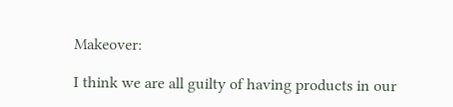Makeover:

I think we are all guilty of having products in our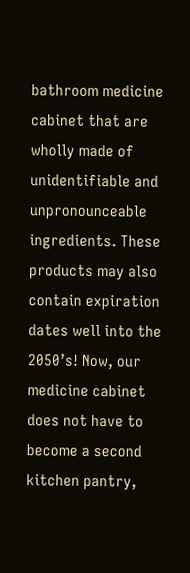bathroom medicine cabinet that are wholly made of unidentifiable and unpronounceable ingredients. These products may also contain expiration dates well into the 2050’s! Now, our medicine cabinet does not have to become a second kitchen pantry,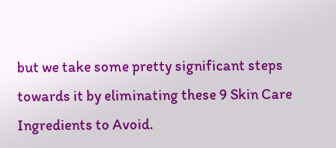but we take some pretty significant steps towards it by eliminating these 9 Skin Care Ingredients to Avoid.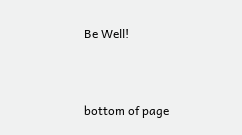Be Well!


bottom of page